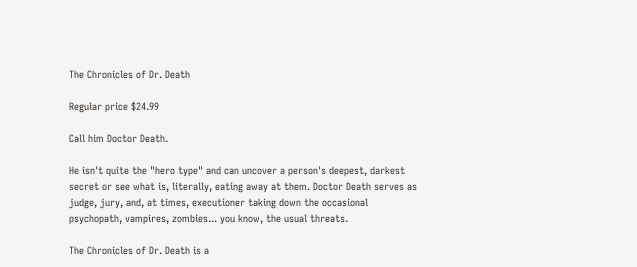The Chronicles of Dr. Death

Regular price $24.99

Call him Doctor Death.

He isn't quite the "hero type" and can uncover a person's deepest, darkest secret or see what is, literally, eating away at them. Doctor Death serves as judge, jury, and, at times, executioner taking down the occasional psychopath, vampires, zombies... you know, the usual threats.

The Chronicles of Dr. Death is a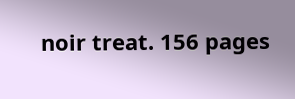noir treat. 156 pages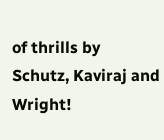of thrills by Schutz, Kaviraj and Wright!